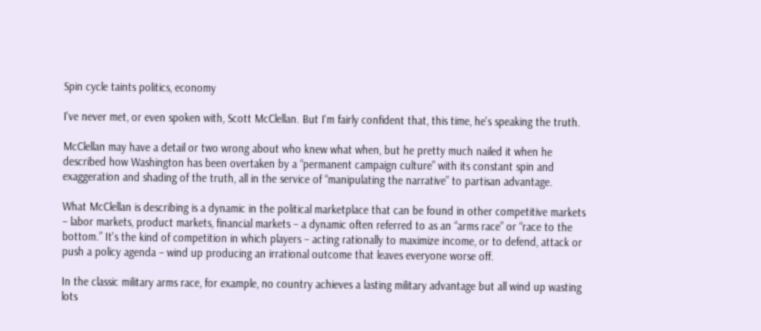Spin cycle taints politics, economy

I've never met, or even spoken with, Scott McClellan. But I'm fairly confident that, this time, he's speaking the truth.

McClellan may have a detail or two wrong about who knew what when, but he pretty much nailed it when he described how Washington has been overtaken by a “permanent campaign culture” with its constant spin and exaggeration and shading of the truth, all in the service of “manipulating the narrative” to partisan advantage.

What McClellan is describing is a dynamic in the political marketplace that can be found in other competitive markets – labor markets, product markets, financial markets – a dynamic often referred to as an “arms race” or “race to the bottom.” It's the kind of competition in which players – acting rationally to maximize income, or to defend, attack or push a policy agenda – wind up producing an irrational outcome that leaves everyone worse off.

In the classic military arms race, for example, no country achieves a lasting military advantage but all wind up wasting lots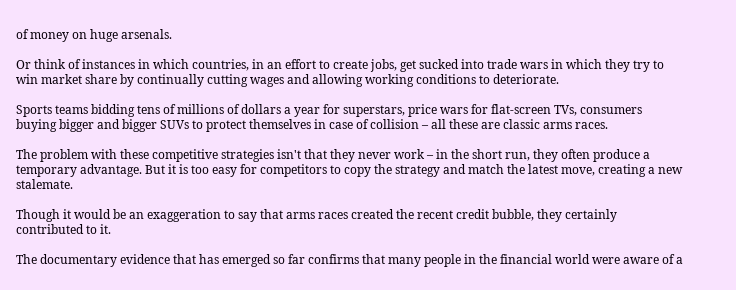of money on huge arsenals.

Or think of instances in which countries, in an effort to create jobs, get sucked into trade wars in which they try to win market share by continually cutting wages and allowing working conditions to deteriorate.

Sports teams bidding tens of millions of dollars a year for superstars, price wars for flat-screen TVs, consumers buying bigger and bigger SUVs to protect themselves in case of collision – all these are classic arms races.

The problem with these competitive strategies isn't that they never work – in the short run, they often produce a temporary advantage. But it is too easy for competitors to copy the strategy and match the latest move, creating a new stalemate.

Though it would be an exaggeration to say that arms races created the recent credit bubble, they certainly contributed to it.

The documentary evidence that has emerged so far confirms that many people in the financial world were aware of a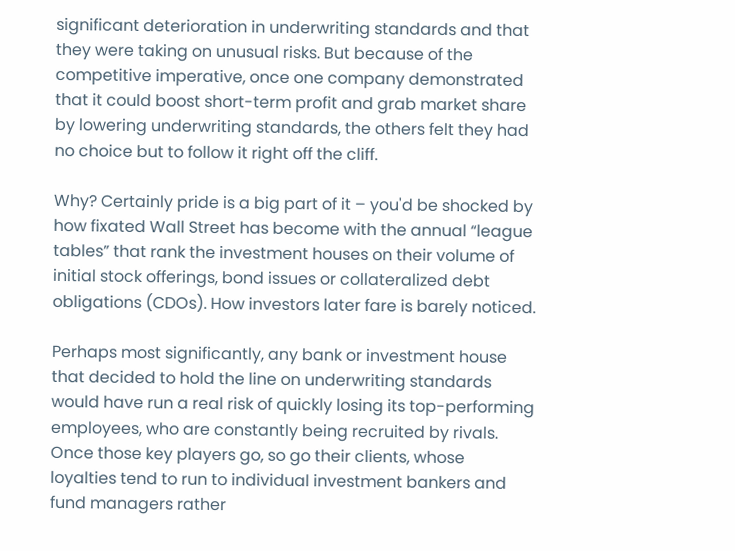significant deterioration in underwriting standards and that they were taking on unusual risks. But because of the competitive imperative, once one company demonstrated that it could boost short-term profit and grab market share by lowering underwriting standards, the others felt they had no choice but to follow it right off the cliff.

Why? Certainly pride is a big part of it – you'd be shocked by how fixated Wall Street has become with the annual “league tables” that rank the investment houses on their volume of initial stock offerings, bond issues or collateralized debt obligations (CDOs). How investors later fare is barely noticed.

Perhaps most significantly, any bank or investment house that decided to hold the line on underwriting standards would have run a real risk of quickly losing its top-performing employees, who are constantly being recruited by rivals. Once those key players go, so go their clients, whose loyalties tend to run to individual investment bankers and fund managers rather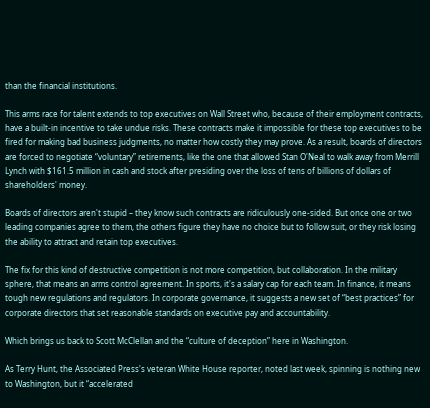than the financial institutions.

This arms race for talent extends to top executives on Wall Street who, because of their employment contracts, have a built-in incentive to take undue risks. These contracts make it impossible for these top executives to be fired for making bad business judgments, no matter how costly they may prove. As a result, boards of directors are forced to negotiate “voluntary” retirements, like the one that allowed Stan O'Neal to walk away from Merrill Lynch with $161.5 million in cash and stock after presiding over the loss of tens of billions of dollars of shareholders' money.

Boards of directors aren't stupid – they know such contracts are ridiculously one-sided. But once one or two leading companies agree to them, the others figure they have no choice but to follow suit, or they risk losing the ability to attract and retain top executives.

The fix for this kind of destructive competition is not more competition, but collaboration. In the military sphere, that means an arms control agreement. In sports, it's a salary cap for each team. In finance, it means tough new regulations and regulators. In corporate governance, it suggests a new set of “best practices” for corporate directors that set reasonable standards on executive pay and accountability.

Which brings us back to Scott McClellan and the “culture of deception” here in Washington.

As Terry Hunt, the Associated Press's veteran White House reporter, noted last week, spinning is nothing new to Washington, but it “accelerated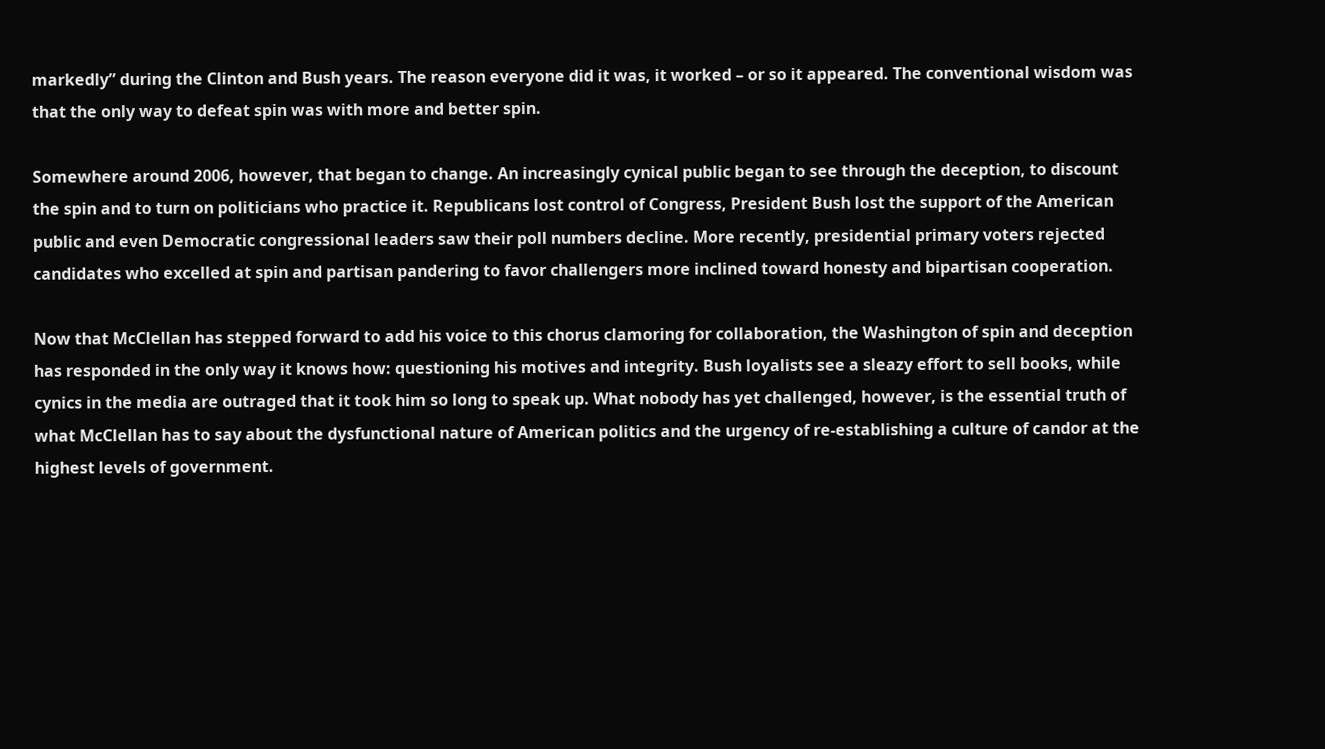markedly” during the Clinton and Bush years. The reason everyone did it was, it worked – or so it appeared. The conventional wisdom was that the only way to defeat spin was with more and better spin.

Somewhere around 2006, however, that began to change. An increasingly cynical public began to see through the deception, to discount the spin and to turn on politicians who practice it. Republicans lost control of Congress, President Bush lost the support of the American public and even Democratic congressional leaders saw their poll numbers decline. More recently, presidential primary voters rejected candidates who excelled at spin and partisan pandering to favor challengers more inclined toward honesty and bipartisan cooperation.

Now that McClellan has stepped forward to add his voice to this chorus clamoring for collaboration, the Washington of spin and deception has responded in the only way it knows how: questioning his motives and integrity. Bush loyalists see a sleazy effort to sell books, while cynics in the media are outraged that it took him so long to speak up. What nobody has yet challenged, however, is the essential truth of what McClellan has to say about the dysfunctional nature of American politics and the urgency of re-establishing a culture of candor at the highest levels of government.